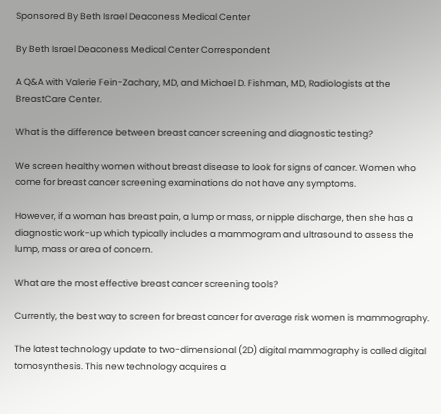Sponsored By Beth Israel Deaconess Medical Center

By Beth Israel Deaconess Medical Center Correspondent

A Q&A with Valerie Fein-Zachary, MD, and Michael D. Fishman, MD, Radiologists at the BreastCare Center.

What is the difference between breast cancer screening and diagnostic testing?

We screen healthy women without breast disease to look for signs of cancer. Women who come for breast cancer screening examinations do not have any symptoms.

However, if a woman has breast pain, a lump or mass, or nipple discharge, then she has a diagnostic work-up which typically includes a mammogram and ultrasound to assess the lump, mass or area of concern.

What are the most effective breast cancer screening tools?

Currently, the best way to screen for breast cancer for average risk women is mammography.

The latest technology update to two-dimensional (2D) digital mammography is called digital tomosynthesis. This new technology acquires a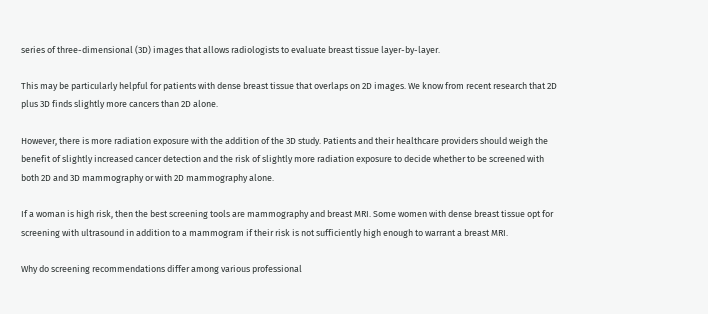series of three-dimensional (3D) images that allows radiologists to evaluate breast tissue layer-by-layer.

This may be particularly helpful for patients with dense breast tissue that overlaps on 2D images. We know from recent research that 2D plus 3D finds slightly more cancers than 2D alone.

However, there is more radiation exposure with the addition of the 3D study. Patients and their healthcare providers should weigh the benefit of slightly increased cancer detection and the risk of slightly more radiation exposure to decide whether to be screened with both 2D and 3D mammography or with 2D mammography alone.

If a woman is high risk, then the best screening tools are mammography and breast MRI. Some women with dense breast tissue opt for screening with ultrasound in addition to a mammogram if their risk is not sufficiently high enough to warrant a breast MRI.

Why do screening recommendations differ among various professional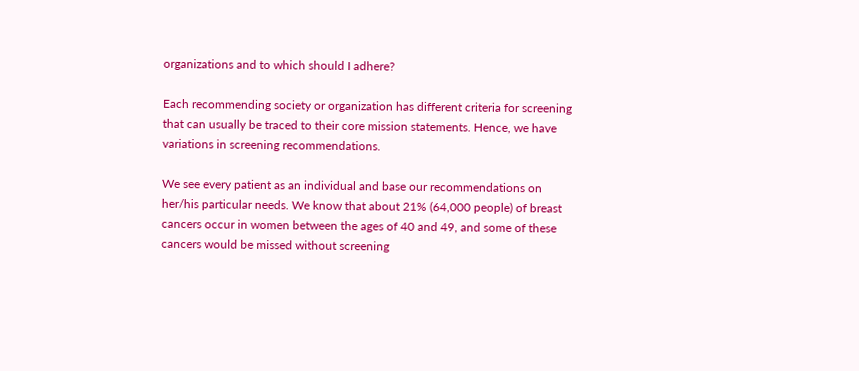organizations and to which should I adhere?

Each recommending society or organization has different criteria for screening that can usually be traced to their core mission statements. Hence, we have variations in screening recommendations.

We see every patient as an individual and base our recommendations on her/his particular needs. We know that about 21% (64,000 people) of breast cancers occur in women between the ages of 40 and 49, and some of these cancers would be missed without screening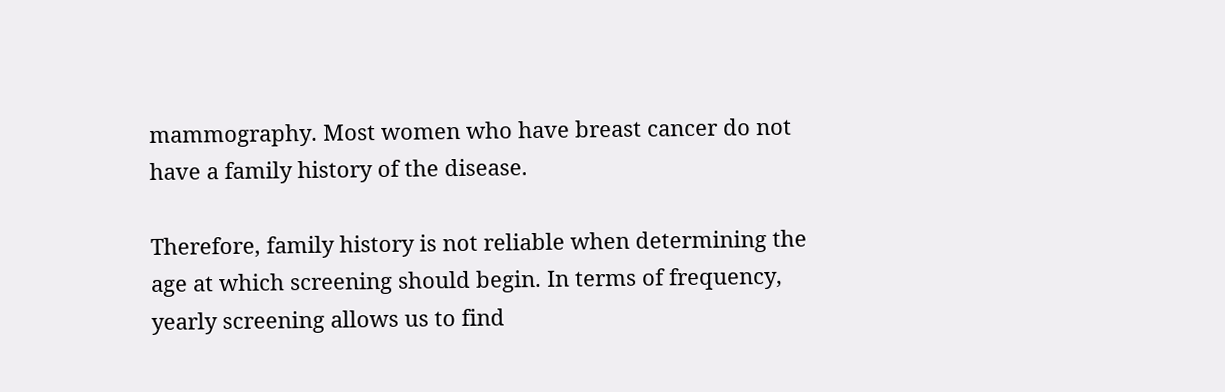mammography. Most women who have breast cancer do not have a family history of the disease.

Therefore, family history is not reliable when determining the age at which screening should begin. In terms of frequency, yearly screening allows us to find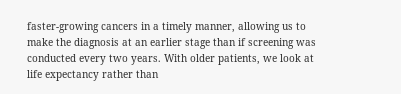faster-growing cancers in a timely manner, allowing us to make the diagnosis at an earlier stage than if screening was conducted every two years. With older patients, we look at life expectancy rather than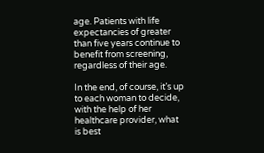age. Patients with life expectancies of greater than five years continue to benefit from screening, regardless of their age.

In the end, of course, it’s up to each woman to decide, with the help of her healthcare provider, what is best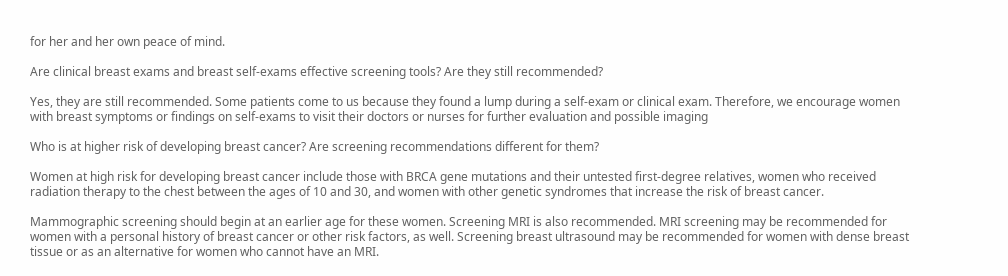for her and her own peace of mind.

Are clinical breast exams and breast self-exams effective screening tools? Are they still recommended?

Yes, they are still recommended. Some patients come to us because they found a lump during a self-exam or clinical exam. Therefore, we encourage women with breast symptoms or findings on self-exams to visit their doctors or nurses for further evaluation and possible imaging

Who is at higher risk of developing breast cancer? Are screening recommendations different for them?

Women at high risk for developing breast cancer include those with BRCA gene mutations and their untested first-degree relatives, women who received radiation therapy to the chest between the ages of 10 and 30, and women with other genetic syndromes that increase the risk of breast cancer.

Mammographic screening should begin at an earlier age for these women. Screening MRI is also recommended. MRI screening may be recommended for women with a personal history of breast cancer or other risk factors, as well. Screening breast ultrasound may be recommended for women with dense breast tissue or as an alternative for women who cannot have an MRI.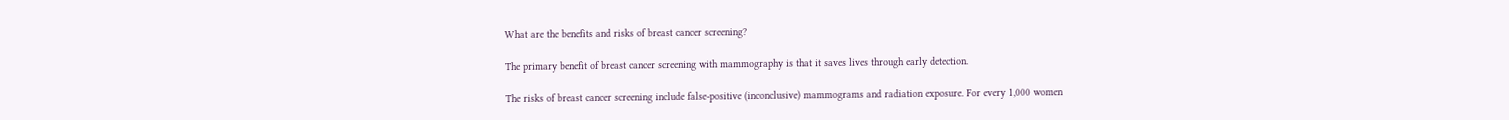What are the benefits and risks of breast cancer screening?

The primary benefit of breast cancer screening with mammography is that it saves lives through early detection.

The risks of breast cancer screening include false-positive (inconclusive) mammograms and radiation exposure. For every 1,000 women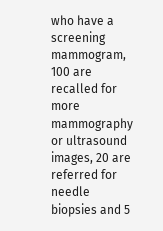who have a screening mammogram, 100 are recalled for more mammography or ultrasound images, 20 are referred for needle biopsies and 5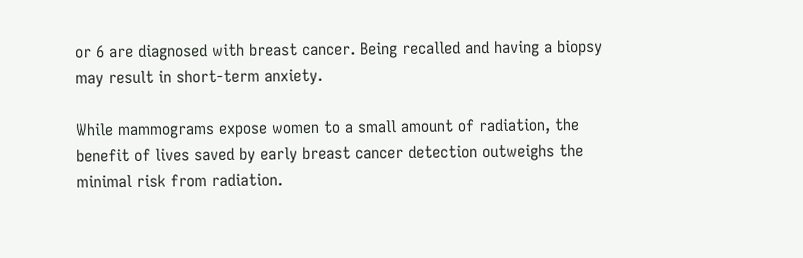or 6 are diagnosed with breast cancer. Being recalled and having a biopsy may result in short-term anxiety.

While mammograms expose women to a small amount of radiation, the benefit of lives saved by early breast cancer detection outweighs the minimal risk from radiation.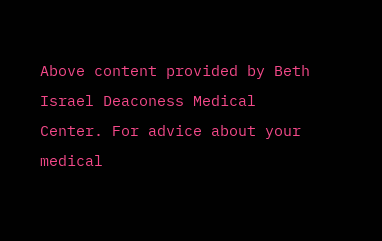Above content provided by Beth Israel Deaconess Medical Center. For advice about your medical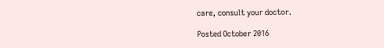care, consult your doctor.

Posted October 2016